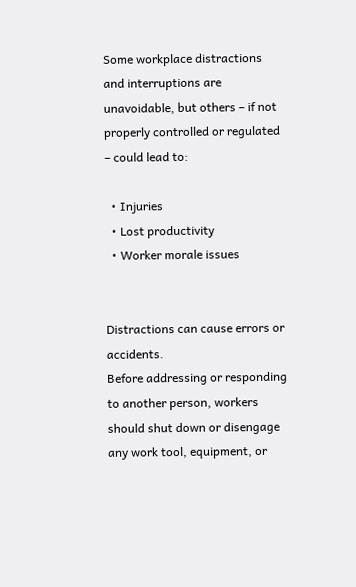Some workplace distractions and interruptions are unavoidable, but others – if not properly controlled or regulated – could lead to:

  • Injuries
  • Lost productivity
  • Worker morale issues


Distractions can cause errors or accidents.
Before addressing or responding to another person, workers should shut down or disengage any work tool, equipment, or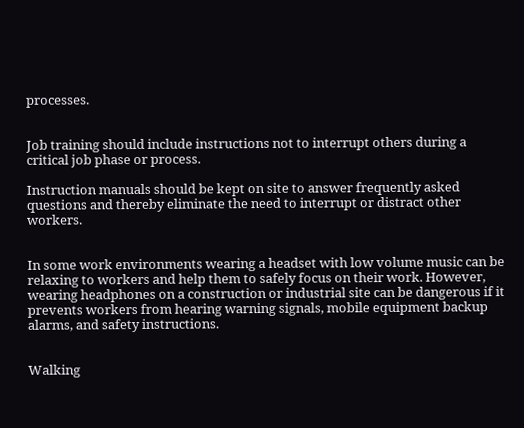processes.


Job training should include instructions not to interrupt others during a critical job phase or process.

Instruction manuals should be kept on site to answer frequently asked questions and thereby eliminate the need to interrupt or distract other workers.


In some work environments wearing a headset with low volume music can be relaxing to workers and help them to safely focus on their work. However, wearing headphones on a construction or industrial site can be dangerous if it prevents workers from hearing warning signals, mobile equipment backup alarms, and safety instructions.


Walking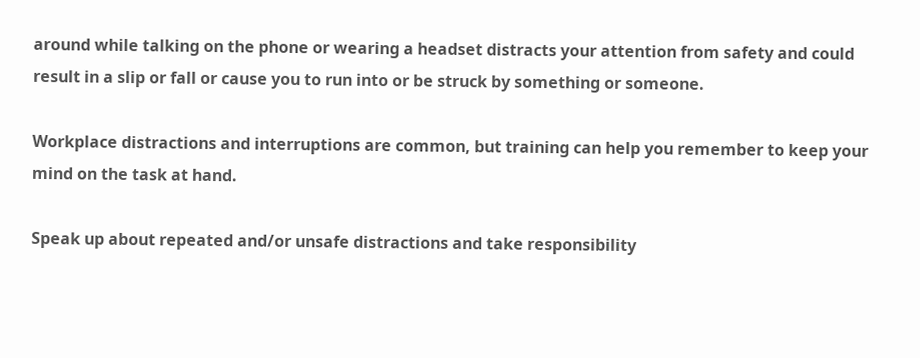around while talking on the phone or wearing a headset distracts your attention from safety and could result in a slip or fall or cause you to run into or be struck by something or someone.

Workplace distractions and interruptions are common, but training can help you remember to keep your mind on the task at hand.

Speak up about repeated and/or unsafe distractions and take responsibility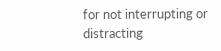for not interrupting or distracting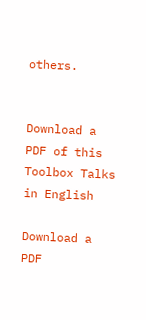others.


Download a PDF of this Toolbox Talks in English

Download a PDF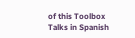of this Toolbox Talks in Spanish